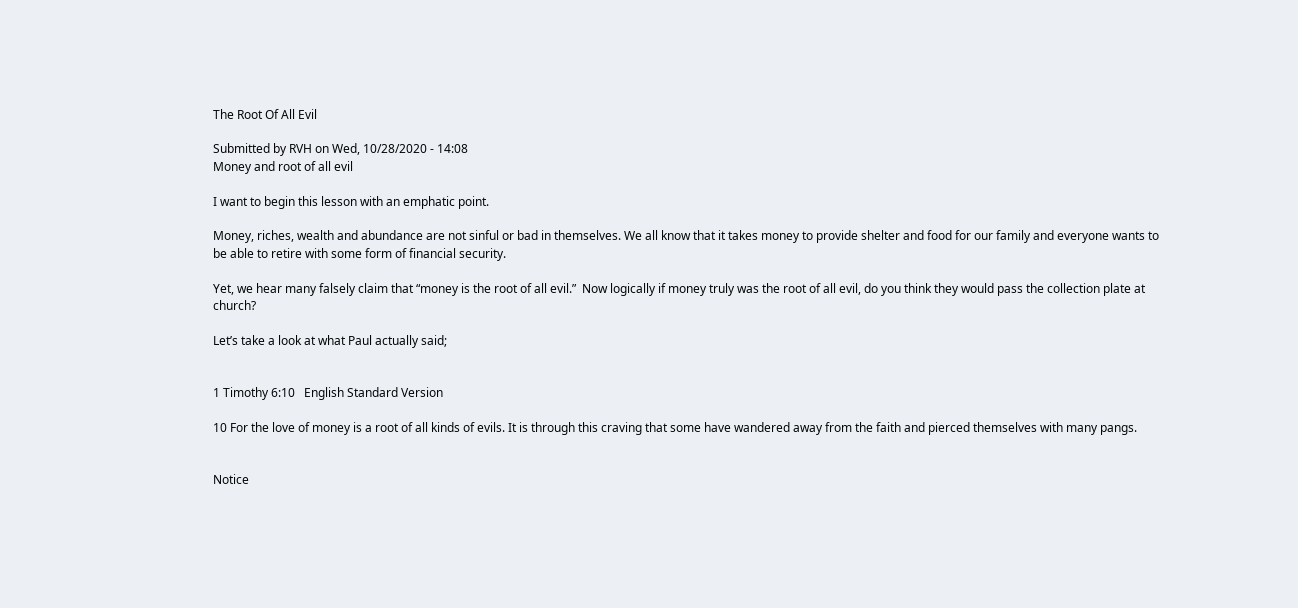The Root Of All Evil

Submitted by RVH on Wed, 10/28/2020 - 14:08
Money and root of all evil

I want to begin this lesson with an emphatic point.

Money, riches, wealth and abundance are not sinful or bad in themselves. We all know that it takes money to provide shelter and food for our family and everyone wants to be able to retire with some form of financial security.

Yet, we hear many falsely claim that “money is the root of all evil.”  Now logically if money truly was the root of all evil, do you think they would pass the collection plate at church?

Let’s take a look at what Paul actually said;


1 Timothy 6:10   English Standard Version

10 For the love of money is a root of all kinds of evils. It is through this craving that some have wandered away from the faith and pierced themselves with many pangs.


Notice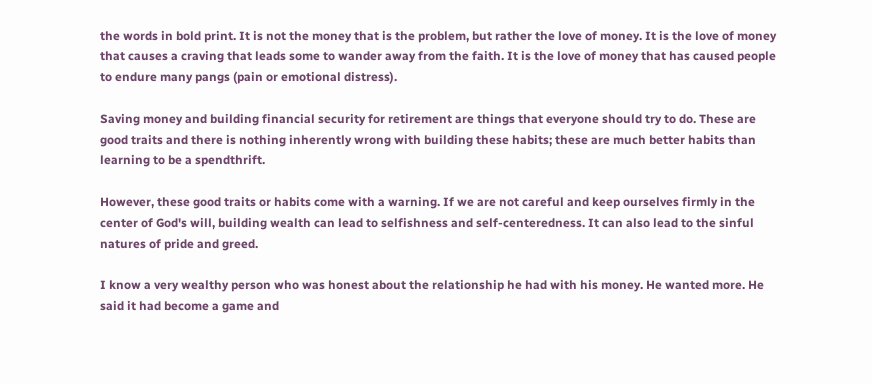the words in bold print. It is not the money that is the problem, but rather the love of money. It is the love of money that causes a craving that leads some to wander away from the faith. It is the love of money that has caused people to endure many pangs (pain or emotional distress).

Saving money and building financial security for retirement are things that everyone should try to do. These are good traits and there is nothing inherently wrong with building these habits; these are much better habits than learning to be a spendthrift.

However, these good traits or habits come with a warning. If we are not careful and keep ourselves firmly in the center of God's will, building wealth can lead to selfishness and self-centeredness. It can also lead to the sinful natures of pride and greed.

I know a very wealthy person who was honest about the relationship he had with his money. He wanted more. He said it had become a game and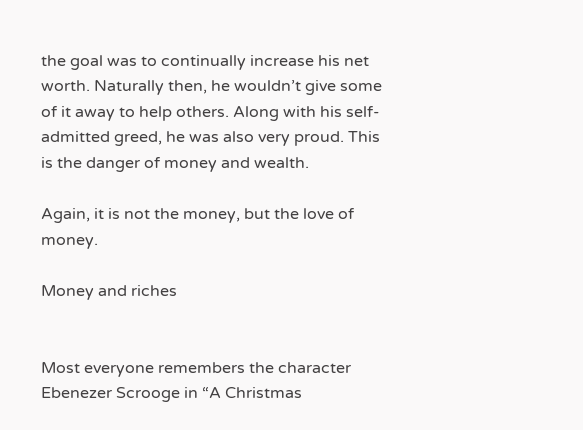the goal was to continually increase his net worth. Naturally then, he wouldn’t give some of it away to help others. Along with his self-admitted greed, he was also very proud. This is the danger of money and wealth.

Again, it is not the money, but the love of money.

Money and riches


Most everyone remembers the character Ebenezer Scrooge in “A Christmas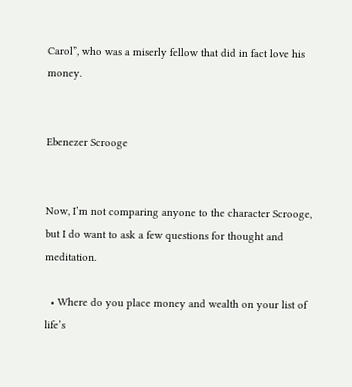Carol”, who was a miserly fellow that did in fact love his money.


Ebenezer Scrooge


Now, I’m not comparing anyone to the character Scrooge, but I do want to ask a few questions for thought and meditation.

  • Where do you place money and wealth on your list of life’s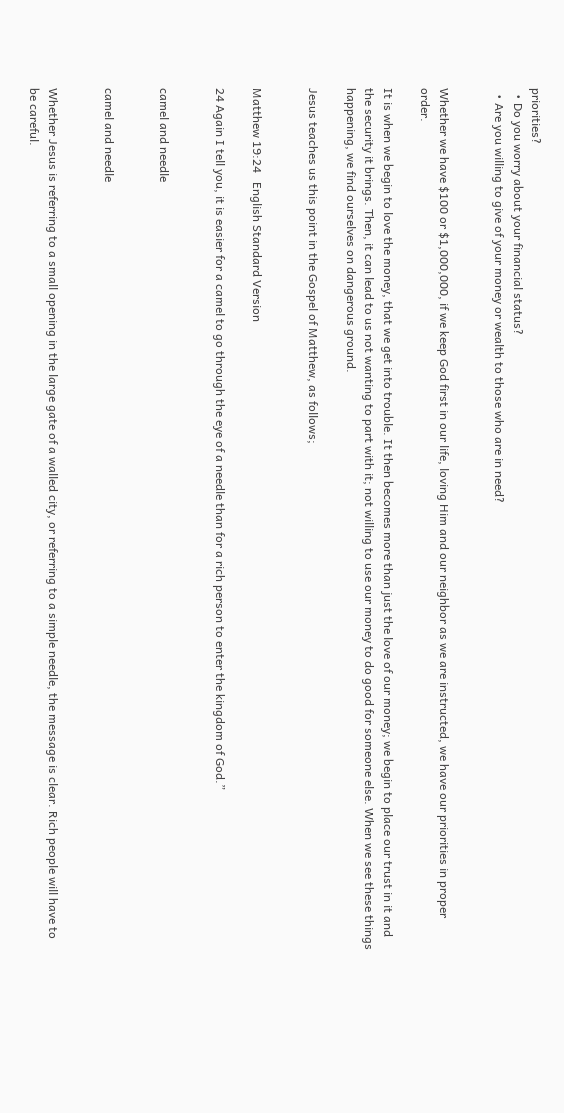priorities?
  • Do you worry about your financial status?
  • Are you willing to give of your money or wealth to those who are in need?


Whether we have $100 or $1,000,000, if we keep God first in our life, loving Him and our neighbor as we are instructed, we have our priorities in proper order.

It is when we begin to love the money, that we get into trouble. It then becomes more than just the love of our money; we begin to place our trust in it and the security it brings. Then, it can lead to us not wanting to part with it; not willing to use our money to do good for someone else. When we see these things happening, we find ourselves on dangerous ground.

Jesus teaches us this point in the Gospel of Matthew, as follows;


Matthew 19:24   English Standard Version

24 Again I tell you, it is easier for a camel to go through the eye of a needle than for a rich person to enter the kingdom of God.”


camel and needle


camel and needle


Whether Jesus is referring to a small opening in the large gate of a walled city, or referring to a simple needle, the message is clear. Rich people will have to be careful.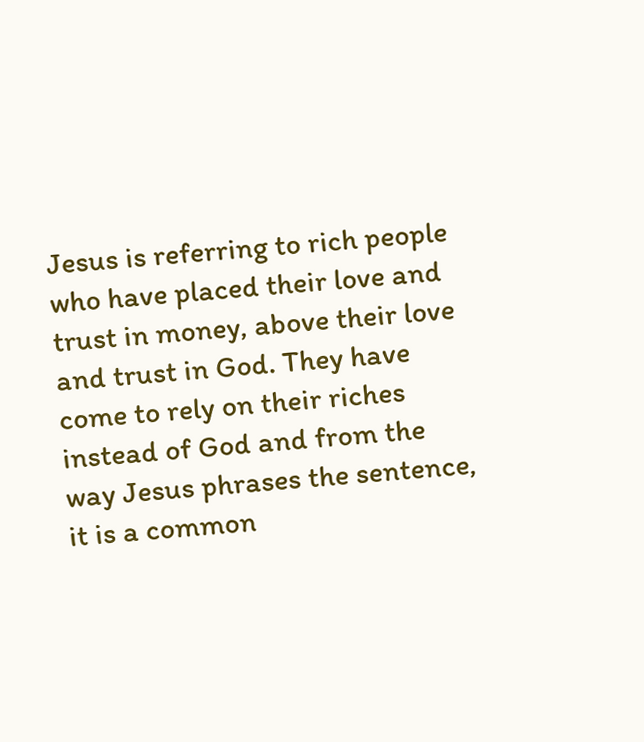Jesus is referring to rich people who have placed their love and trust in money, above their love and trust in God. They have come to rely on their riches instead of God and from the way Jesus phrases the sentence, it is a common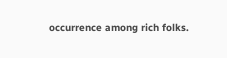occurrence among rich folks.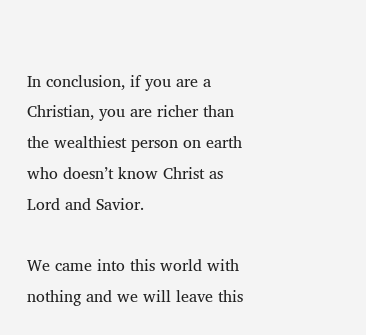In conclusion, if you are a Christian, you are richer than the wealthiest person on earth who doesn’t know Christ as Lord and Savior.

We came into this world with nothing and we will leave this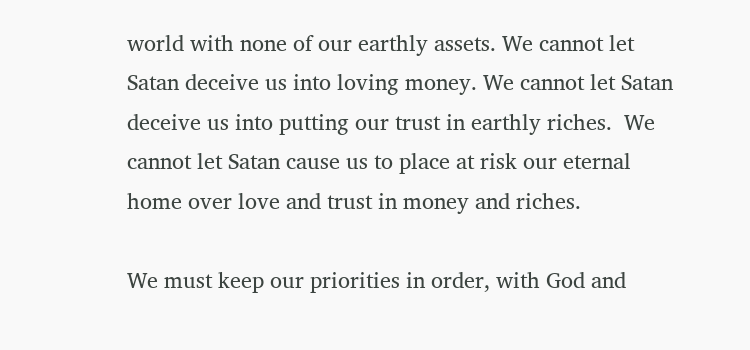world with none of our earthly assets. We cannot let Satan deceive us into loving money. We cannot let Satan deceive us into putting our trust in earthly riches.  We cannot let Satan cause us to place at risk our eternal home over love and trust in money and riches.

We must keep our priorities in order, with God and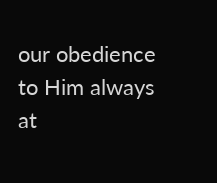our obedience to Him always at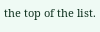the top of the list.